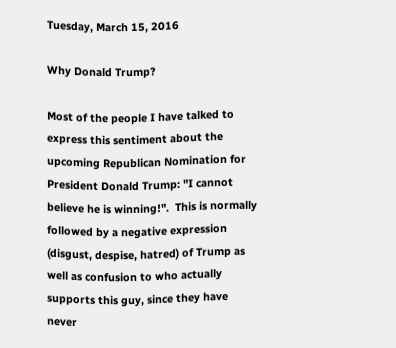Tuesday, March 15, 2016

Why Donald Trump?

Most of the people I have talked to express this sentiment about the upcoming Republican Nomination for President Donald Trump: "I cannot believe he is winning!".  This is normally followed by a negative expression (disgust, despise, hatred) of Trump as well as confusion to who actually supports this guy, since they have never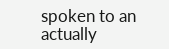spoken to an actually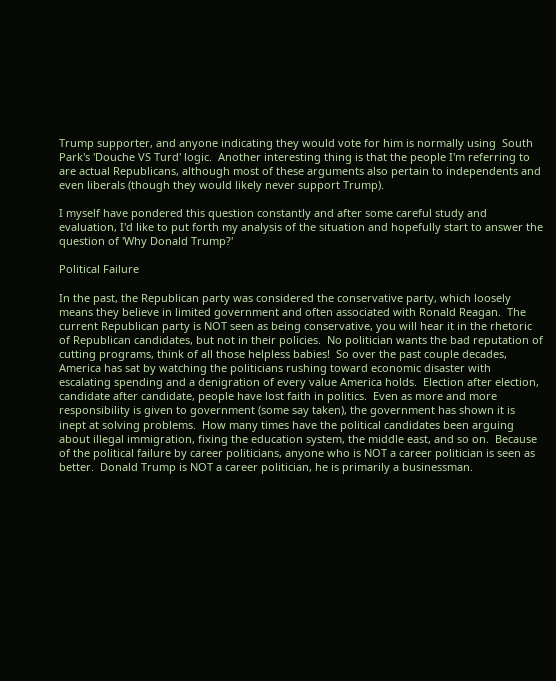Trump supporter, and anyone indicating they would vote for him is normally using  South Park's 'Douche VS Turd' logic.  Another interesting thing is that the people I'm referring to are actual Republicans, although most of these arguments also pertain to independents and even liberals (though they would likely never support Trump).

I myself have pondered this question constantly and after some careful study and evaluation, I'd like to put forth my analysis of the situation and hopefully start to answer the question of 'Why Donald Trump?'

Political Failure

In the past, the Republican party was considered the conservative party, which loosely means they believe in limited government and often associated with Ronald Reagan.  The current Republican party is NOT seen as being conservative, you will hear it in the rhetoric of Republican candidates, but not in their policies.  No politician wants the bad reputation of cutting programs, think of all those helpless babies!  So over the past couple decades, America has sat by watching the politicians rushing toward economic disaster with escalating spending and a denigration of every value America holds.  Election after election, candidate after candidate, people have lost faith in politics.  Even as more and more responsibility is given to government (some say taken), the government has shown it is inept at solving problems.  How many times have the political candidates been arguing about illegal immigration, fixing the education system, the middle east, and so on.  Because of the political failure by career politicians, anyone who is NOT a career politician is seen as better.  Donald Trump is NOT a career politician, he is primarily a businessman.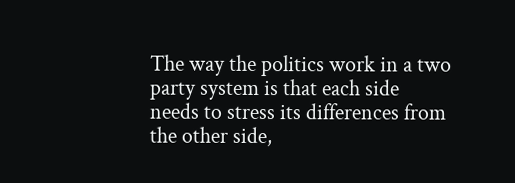The way the politics work in a two party system is that each side needs to stress its differences from the other side,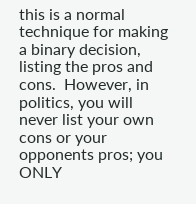this is a normal technique for making a binary decision, listing the pros and cons.  However, in politics, you will never list your own cons or your opponents pros; you ONLY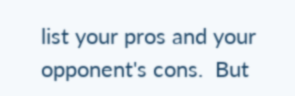list your pros and your opponent's cons.  But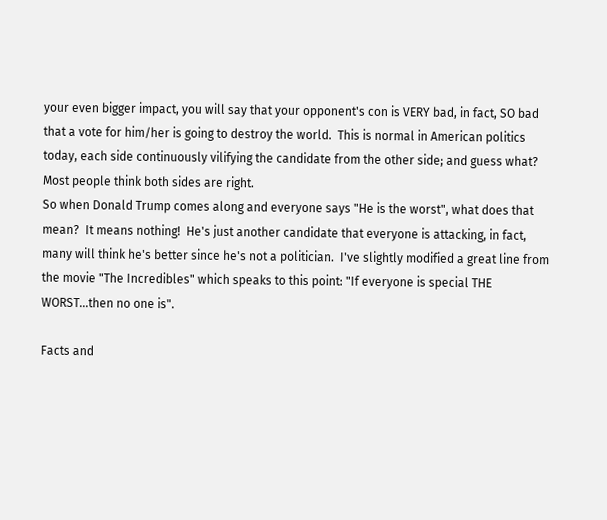your even bigger impact, you will say that your opponent's con is VERY bad, in fact, SO bad that a vote for him/her is going to destroy the world.  This is normal in American politics today, each side continuously vilifying the candidate from the other side; and guess what?  Most people think both sides are right.
So when Donald Trump comes along and everyone says "He is the worst", what does that mean?  It means nothing!  He's just another candidate that everyone is attacking, in fact, many will think he's better since he's not a politician.  I've slightly modified a great line from the movie "The Incredibles" which speaks to this point: "If everyone is special THE WORST...then no one is".

Facts and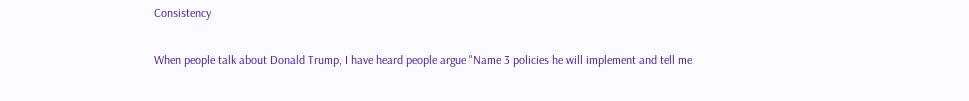Consistency

When people talk about Donald Trump, I have heard people argue "Name 3 policies he will implement and tell me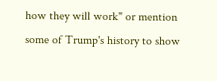how they will work" or mention some of Trump's history to show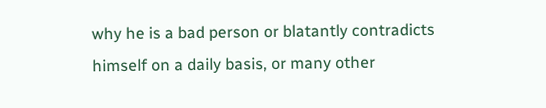why he is a bad person or blatantly contradicts himself on a daily basis, or many other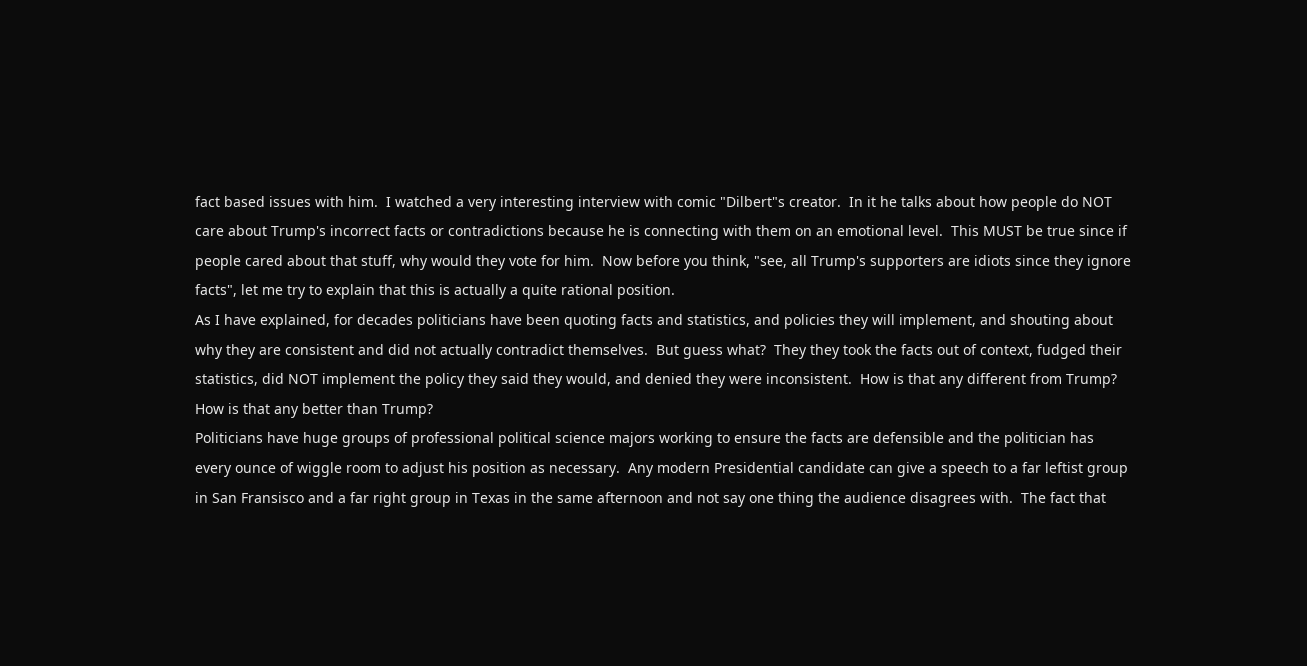fact based issues with him.  I watched a very interesting interview with comic "Dilbert"s creator.  In it he talks about how people do NOT care about Trump's incorrect facts or contradictions because he is connecting with them on an emotional level.  This MUST be true since if people cared about that stuff, why would they vote for him.  Now before you think, "see, all Trump's supporters are idiots since they ignore facts", let me try to explain that this is actually a quite rational position.
As I have explained, for decades politicians have been quoting facts and statistics, and policies they will implement, and shouting about why they are consistent and did not actually contradict themselves.  But guess what?  They they took the facts out of context, fudged their statistics, did NOT implement the policy they said they would, and denied they were inconsistent.  How is that any different from Trump?  How is that any better than Trump?
Politicians have huge groups of professional political science majors working to ensure the facts are defensible and the politician has every ounce of wiggle room to adjust his position as necessary.  Any modern Presidential candidate can give a speech to a far leftist group in San Fransisco and a far right group in Texas in the same afternoon and not say one thing the audience disagrees with.  The fact that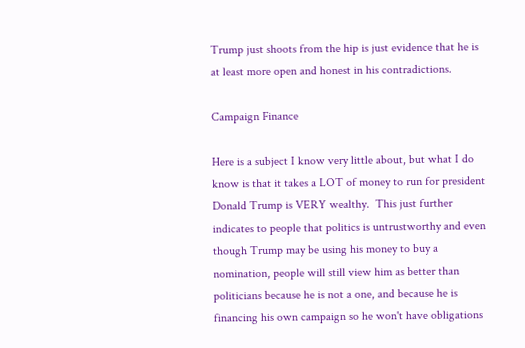Trump just shoots from the hip is just evidence that he is at least more open and honest in his contradictions.

Campaign Finance

Here is a subject I know very little about, but what I do know is that it takes a LOT of money to run for president Donald Trump is VERY wealthy.  This just further indicates to people that politics is untrustworthy and even though Trump may be using his money to buy a nomination, people will still view him as better than politicians because he is not a one, and because he is financing his own campaign so he won't have obligations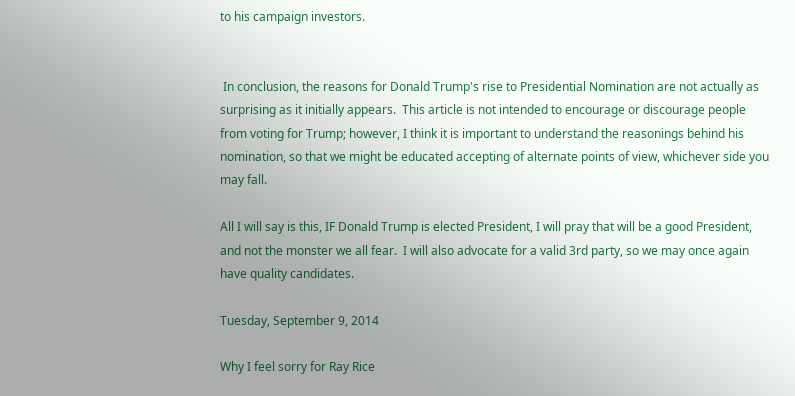to his campaign investors.


 In conclusion, the reasons for Donald Trump's rise to Presidential Nomination are not actually as surprising as it initially appears.  This article is not intended to encourage or discourage people from voting for Trump; however, I think it is important to understand the reasonings behind his nomination, so that we might be educated accepting of alternate points of view, whichever side you may fall.

All I will say is this, IF Donald Trump is elected President, I will pray that will be a good President, and not the monster we all fear.  I will also advocate for a valid 3rd party, so we may once again have quality candidates.

Tuesday, September 9, 2014

Why I feel sorry for Ray Rice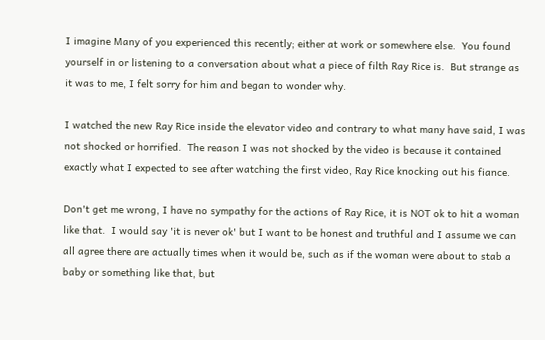I imagine Many of you experienced this recently; either at work or somewhere else.  You found yourself in or listening to a conversation about what a piece of filth Ray Rice is.  But strange as it was to me, I felt sorry for him and began to wonder why.

I watched the new Ray Rice inside the elevator video and contrary to what many have said, I was not shocked or horrified.  The reason I was not shocked by the video is because it contained exactly what I expected to see after watching the first video, Ray Rice knocking out his fiance.

Don't get me wrong, I have no sympathy for the actions of Ray Rice, it is NOT ok to hit a woman like that.  I would say 'it is never ok' but I want to be honest and truthful and I assume we can all agree there are actually times when it would be, such as if the woman were about to stab a baby or something like that, but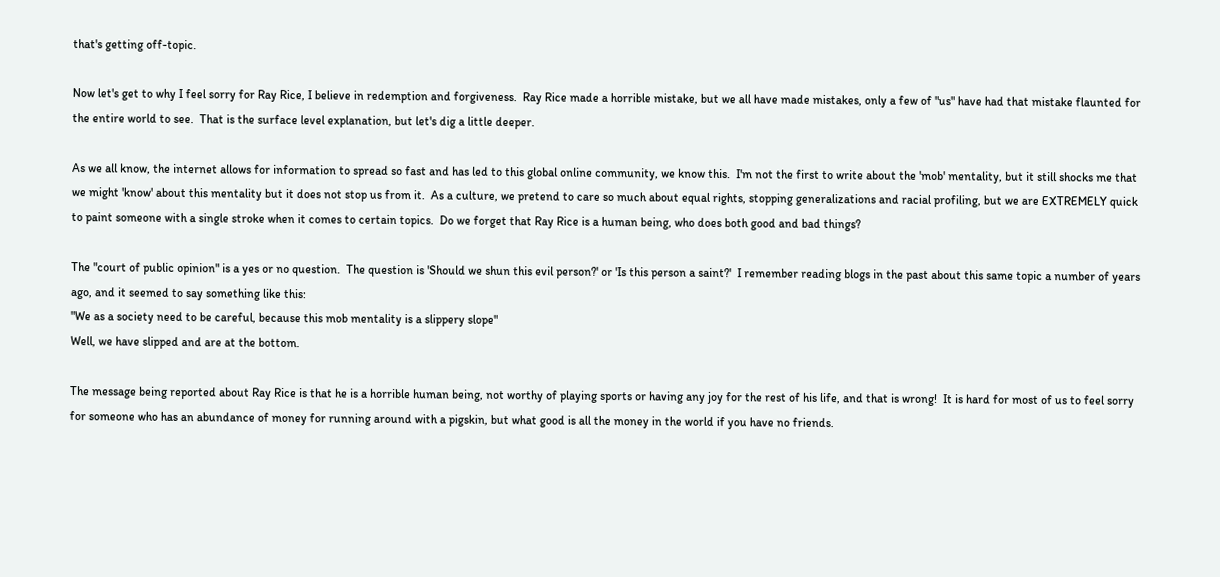that's getting off-topic.

Now let's get to why I feel sorry for Ray Rice, I believe in redemption and forgiveness.  Ray Rice made a horrible mistake, but we all have made mistakes, only a few of "us" have had that mistake flaunted for the entire world to see.  That is the surface level explanation, but let's dig a little deeper.

As we all know, the internet allows for information to spread so fast and has led to this global online community, we know this.  I'm not the first to write about the 'mob' mentality, but it still shocks me that we might 'know' about this mentality but it does not stop us from it.  As a culture, we pretend to care so much about equal rights, stopping generalizations and racial profiling, but we are EXTREMELY quick to paint someone with a single stroke when it comes to certain topics.  Do we forget that Ray Rice is a human being, who does both good and bad things?

The "court of public opinion" is a yes or no question.  The question is 'Should we shun this evil person?' or 'Is this person a saint?'  I remember reading blogs in the past about this same topic a number of years ago, and it seemed to say something like this:
"We as a society need to be careful, because this mob mentality is a slippery slope"
Well, we have slipped and are at the bottom.

The message being reported about Ray Rice is that he is a horrible human being, not worthy of playing sports or having any joy for the rest of his life, and that is wrong!  It is hard for most of us to feel sorry for someone who has an abundance of money for running around with a pigskin, but what good is all the money in the world if you have no friends.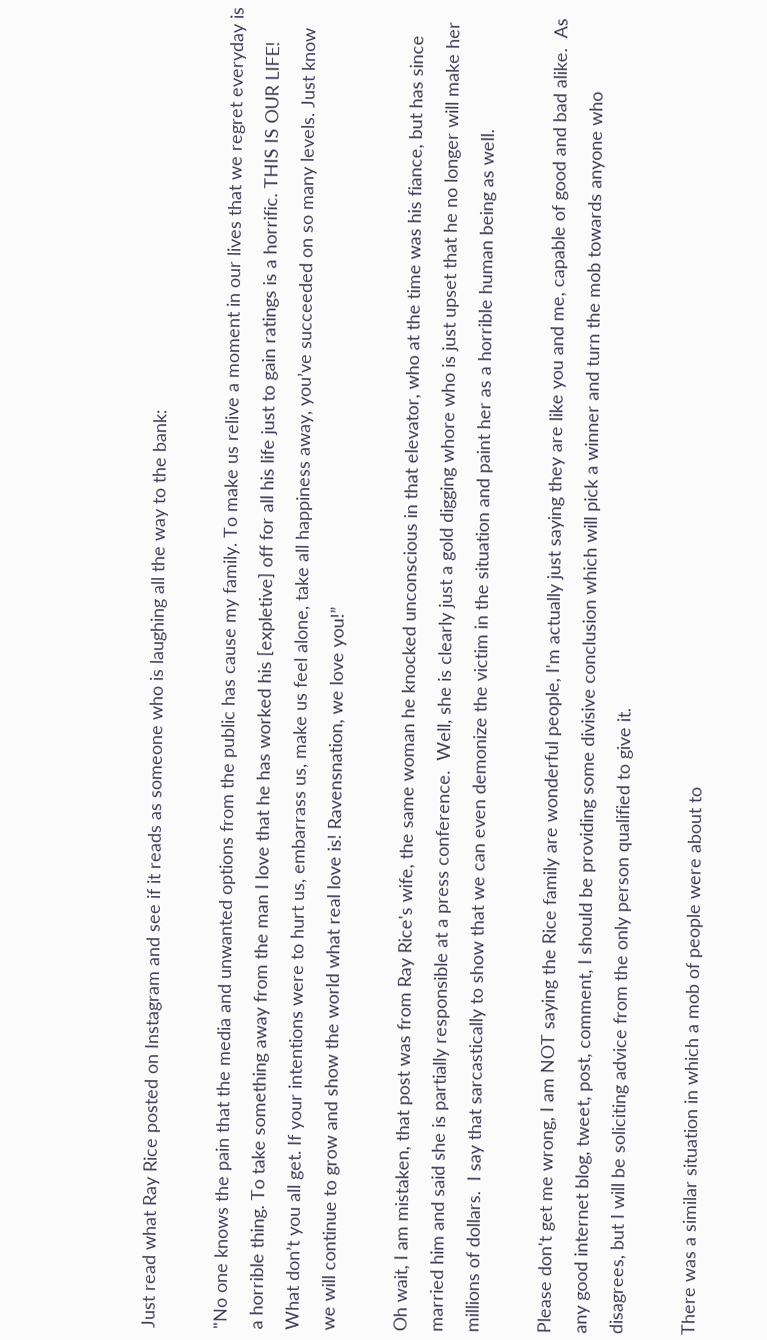Just read what Ray Rice posted on Instagram and see if it reads as someone who is laughing all the way to the bank:

"No one knows the pain that the media and unwanted options from the public has cause my family. To make us relive a moment in our lives that we regret everyday is a horrible thing. To take something away from the man I love that he has worked his [expletive] off for all his life just to gain ratings is a horrific. THIS IS OUR LIFE! What don’t you all get. If your intentions were to hurt us, embarrass us, make us feel alone, take all happiness away, you’ve succeeded on so many levels. Just know we will continue to grow and show the world what real love is! Ravensnation, we love you!”

Oh wait, I am mistaken, that post was from Ray Rice's wife, the same woman he knocked unconscious in that elevator, who at the time was his fiance, but has since married him and said she is partially responsible at a press conference.  Well, she is clearly just a gold digging whore who is just upset that he no longer will make her millions of dollars.  I say that sarcastically to show that we can even demonize the victim in the situation and paint her as a horrible human being as well.

Please don't get me wrong, I am NOT saying the Rice family are wonderful people, I'm actually just saying they are like you and me, capable of good and bad alike.  As any good internet blog, tweet, post, comment, I should be providing some divisive conclusion which will pick a winner and turn the mob towards anyone who disagrees, but I will be soliciting advice from the only person qualified to give it.

There was a similar situation in which a mob of people were about to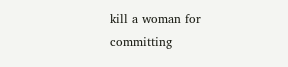kill a woman for committing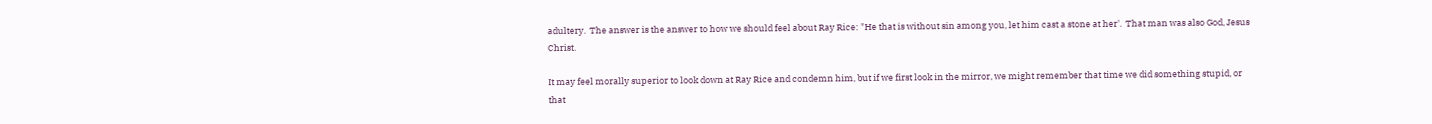adultery.  The answer is the answer to how we should feel about Ray Rice: "He that is without sin among you, let him cast a stone at her'.  That man was also God, Jesus Christ.

It may feel morally superior to look down at Ray Rice and condemn him, but if we first look in the mirror, we might remember that time we did something stupid, or that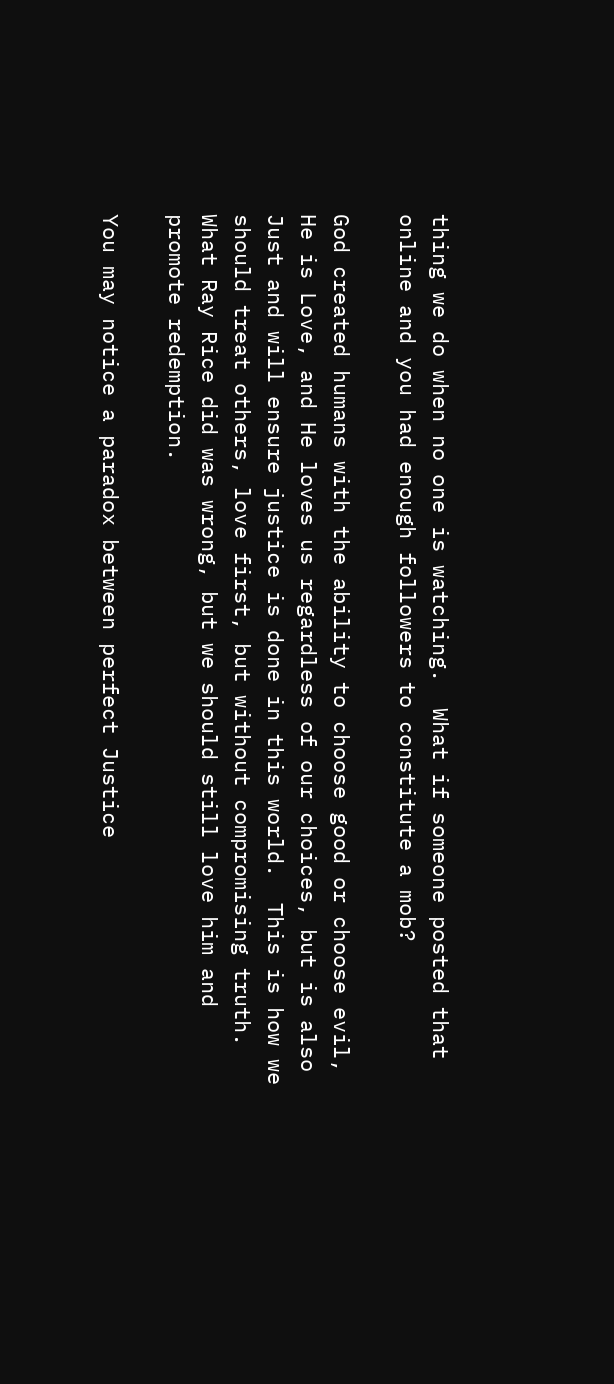thing we do when no one is watching.  What if someone posted that online and you had enough followers to constitute a mob?

God created humans with the ability to choose good or choose evil, He is Love, and He loves us regardless of our choices, but is also Just and will ensure justice is done in this world.  This is how we should treat others, love first, but without compromising truth.  What Ray Rice did was wrong, but we should still love him and promote redemption.

You may notice a paradox between perfect Justice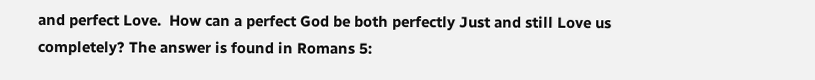and perfect Love.  How can a perfect God be both perfectly Just and still Love us completely? The answer is found in Romans 5: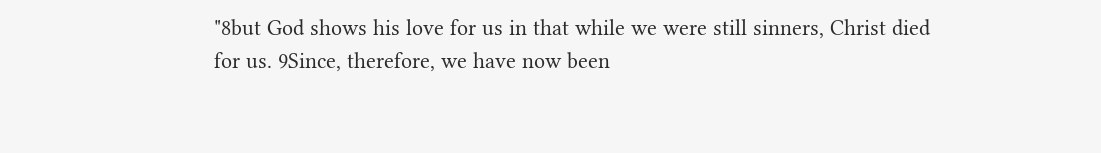"8but God shows his love for us in that while we were still sinners, Christ died for us. 9Since, therefore, we have now been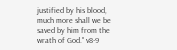justified by his blood, much more shall we be saved by him from the wrath of God." v8-9